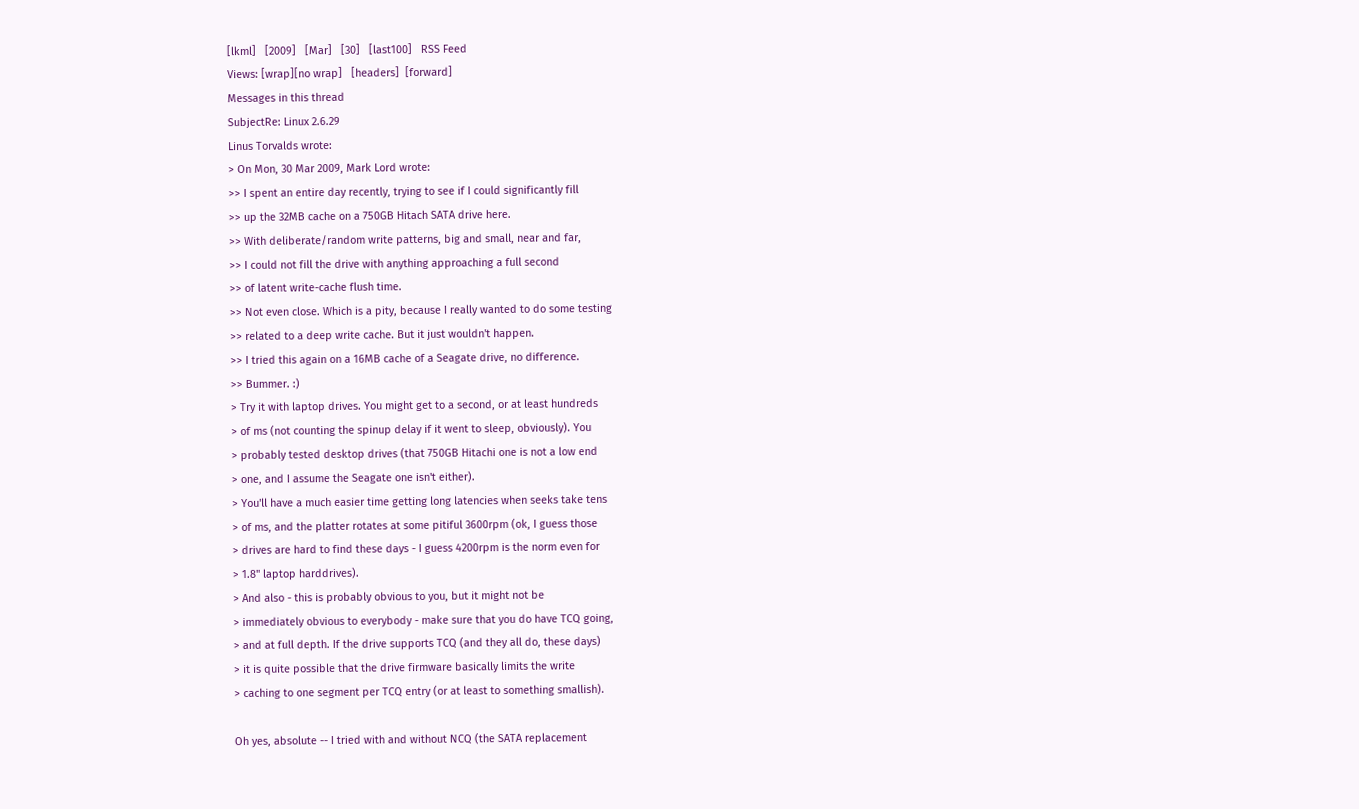[lkml]   [2009]   [Mar]   [30]   [last100]   RSS Feed
Views: [wrap][no wrap]   [headers]  [forward]
Messages in this thread
SubjectRe: Linux 2.6.29
Linus Torvalds wrote:
> On Mon, 30 Mar 2009, Mark Lord wrote:
>> I spent an entire day recently, trying to see if I could significantly fill
>> up the 32MB cache on a 750GB Hitach SATA drive here.
>> With deliberate/random write patterns, big and small, near and far,
>> I could not fill the drive with anything approaching a full second
>> of latent write-cache flush time.
>> Not even close. Which is a pity, because I really wanted to do some testing
>> related to a deep write cache. But it just wouldn't happen.
>> I tried this again on a 16MB cache of a Seagate drive, no difference.
>> Bummer. :)
> Try it with laptop drives. You might get to a second, or at least hundreds
> of ms (not counting the spinup delay if it went to sleep, obviously). You
> probably tested desktop drives (that 750GB Hitachi one is not a low end
> one, and I assume the Seagate one isn't either).
> You'll have a much easier time getting long latencies when seeks take tens
> of ms, and the platter rotates at some pitiful 3600rpm (ok, I guess those
> drives are hard to find these days - I guess 4200rpm is the norm even for
> 1.8" laptop harddrives).
> And also - this is probably obvious to you, but it might not be
> immediately obvious to everybody - make sure that you do have TCQ going,
> and at full depth. If the drive supports TCQ (and they all do, these days)
> it is quite possible that the drive firmware basically limits the write
> caching to one segment per TCQ entry (or at least to something smallish).

Oh yes, absolute -- I tried with and without NCQ (the SATA replacement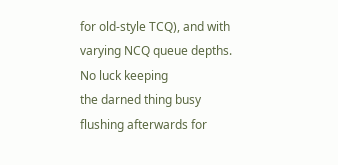for old-style TCQ), and with varying NCQ queue depths. No luck keeping
the darned thing busy flushing afterwards for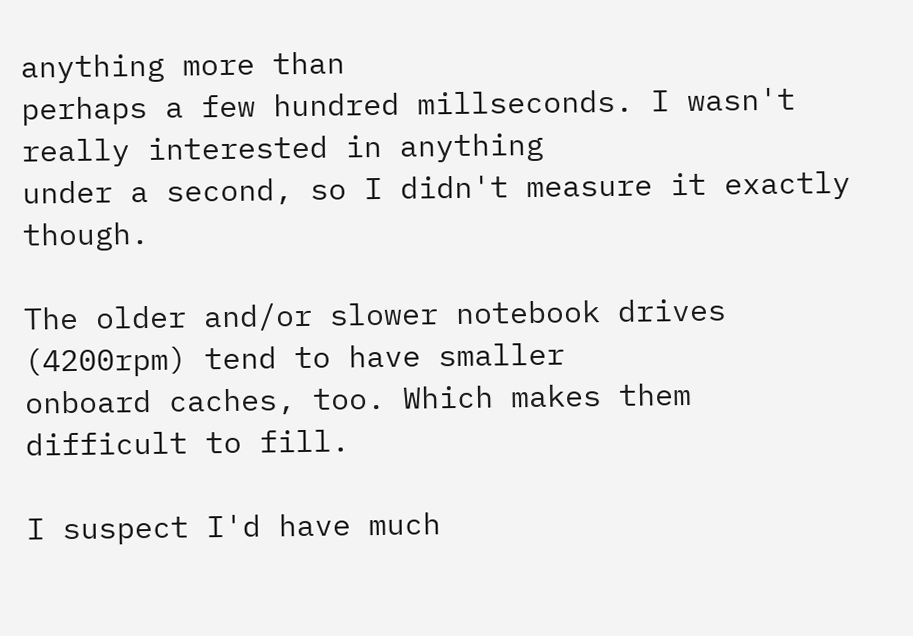anything more than
perhaps a few hundred millseconds. I wasn't really interested in anything
under a second, so I didn't measure it exactly though.

The older and/or slower notebook drives (4200rpm) tend to have smaller
onboard caches, too. Which makes them difficult to fill.

I suspect I'd have much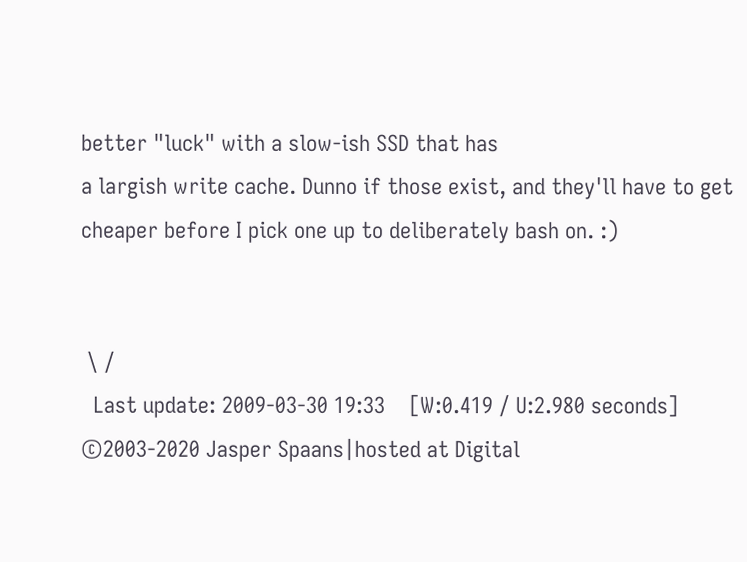better "luck" with a slow-ish SSD that has
a largish write cache. Dunno if those exist, and they'll have to get
cheaper before I pick one up to deliberately bash on. :)


 \ /
  Last update: 2009-03-30 19:33    [W:0.419 / U:2.980 seconds]
©2003-2020 Jasper Spaans|hosted at Digital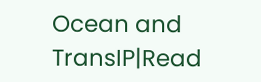Ocean and TransIP|Read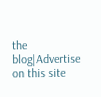the blog|Advertise on this site